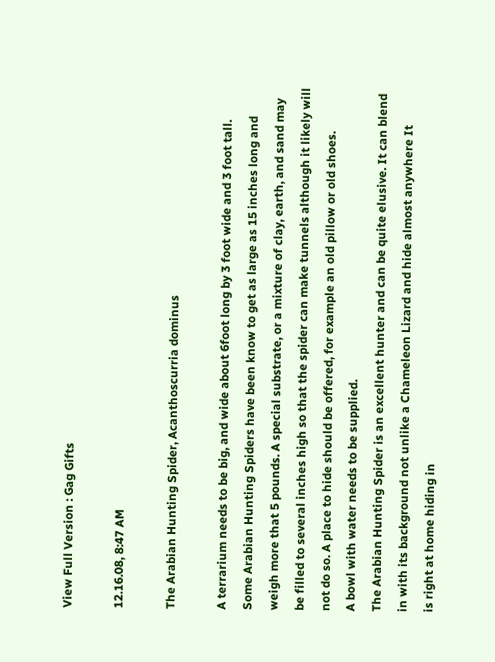View Full Version : Gag Gifts

12.16.08, 8:47 AM

The Arabian Hunting Spider, Acanthoscurria dominus

A terrarium needs to be big, and wide about 6foot long by 3 foot wide and 3 foot tall.
Some Arabian Hunting Spiders have been know to get as large as 15 inches long and
weigh more that 5 pounds. A special substrate, or a mixture of clay, earth, and sand may
be filled to several inches high so that the spider can make tunnels although it likely will
not do so. A place to hide should be offered, for example an old pillow or old shoes.
A bowl with water needs to be supplied.
The Arabian Hunting Spider is an excellent hunter and can be quite elusive. It can blend
in with its background not unlike a Chameleon Lizard and hide almost anywhere It
is right at home hiding in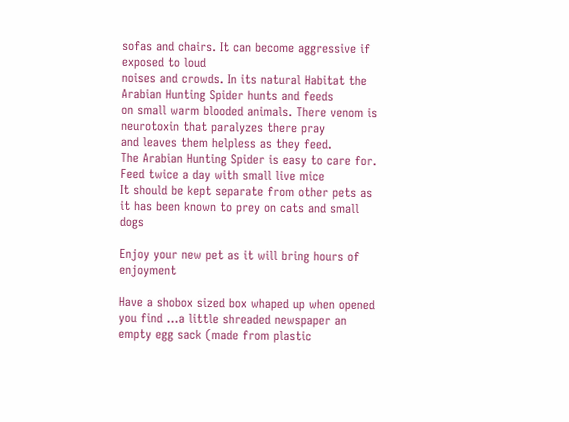sofas and chairs. It can become aggressive if exposed to loud
noises and crowds. In its natural Habitat the Arabian Hunting Spider hunts and feeds
on small warm blooded animals. There venom is neurotoxin that paralyzes there pray
and leaves them helpless as they feed.
The Arabian Hunting Spider is easy to care for. Feed twice a day with small live mice
It should be kept separate from other pets as it has been known to prey on cats and small dogs

Enjoy your new pet as it will bring hours of enjoyment

Have a shobox sized box whaped up when opened you find ...a little shreaded newspaper an empty egg sack (made from plastic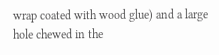wrap coated with wood glue) and a large hole chewed in the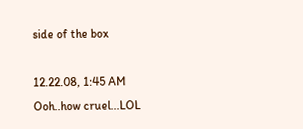side of the box

12.22.08, 1:45 AM
Ooh..how cruel...LOL